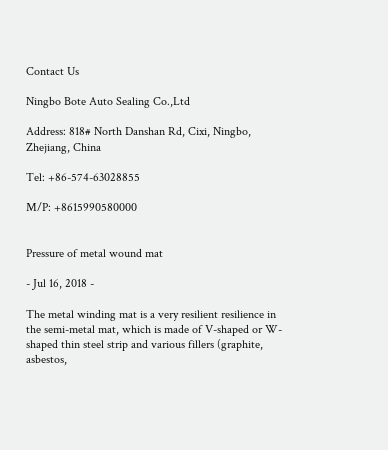Contact Us

Ningbo Bote Auto Sealing Co.,Ltd

Address: 818# North Danshan Rd, Cixi, Ningbo, Zhejiang, China

Tel: +86-574-63028855

M/P: +8615990580000


Pressure of metal wound mat

- Jul 16, 2018 -

The metal winding mat is a very resilient resilience in the semi-metal mat, which is made of V-shaped or W-shaped thin steel strip and various fillers (graphite, asbestos,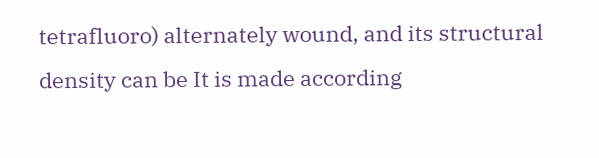tetrafluoro) alternately wound, and its structural density can be It is made according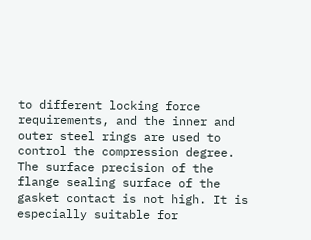to different locking force requirements, and the inner and outer steel rings are used to control the compression degree. The surface precision of the flange sealing surface of the gasket contact is not high. It is especially suitable for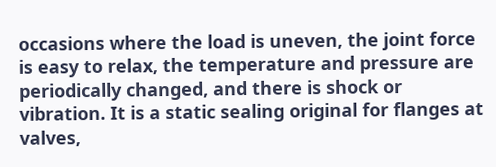occasions where the load is uneven, the joint force is easy to relax, the temperature and pressure are periodically changed, and there is shock or vibration. It is a static sealing original for flanges at valves,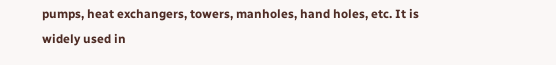pumps, heat exchangers, towers, manholes, hand holes, etc. It is widely used in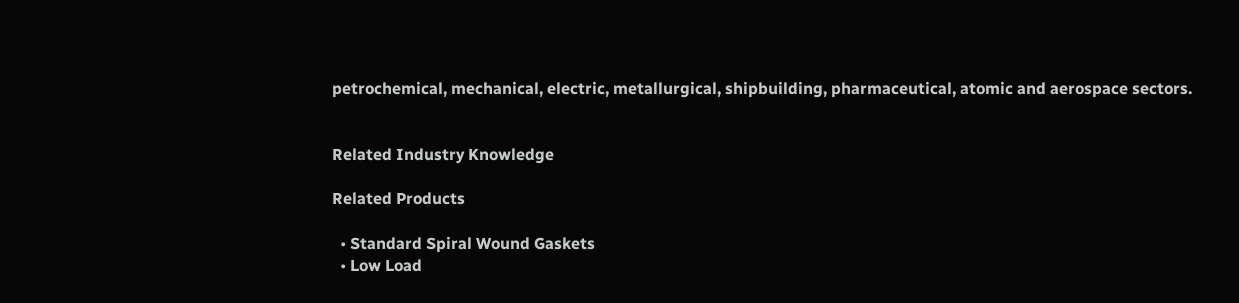petrochemical, mechanical, electric, metallurgical, shipbuilding, pharmaceutical, atomic and aerospace sectors.


Related Industry Knowledge

Related Products

  • Standard Spiral Wound Gaskets
  • Low Load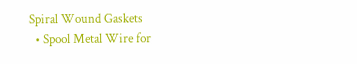Spiral Wound Gaskets
  • Spool Metal Wire for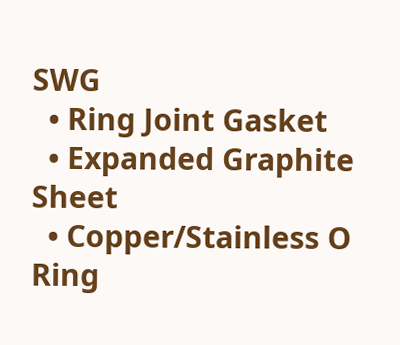SWG
  • Ring Joint Gasket
  • Expanded Graphite Sheet
  • Copper/Stainless O Ring